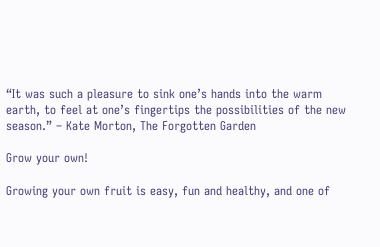“It was such a pleasure to sink one’s hands into the warm earth, to feel at one’s fingertips the possibilities of the new season.” – Kate Morton, The Forgotten Garden

Grow your own!

Growing your own fruit is easy, fun and healthy, and one of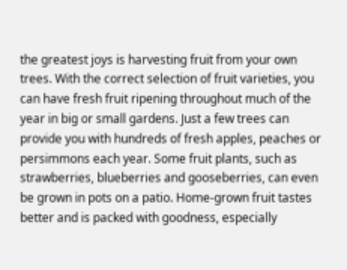the greatest joys is harvesting fruit from your own trees. With the correct selection of fruit varieties, you can have fresh fruit ripening throughout much of the year in big or small gardens. Just a few trees can provide you with hundreds of fresh apples, peaches or persimmons each year. Some fruit plants, such as strawberries, blueberries and gooseberries, can even be grown in pots on a patio. Home-grown fruit tastes better and is packed with goodness, especially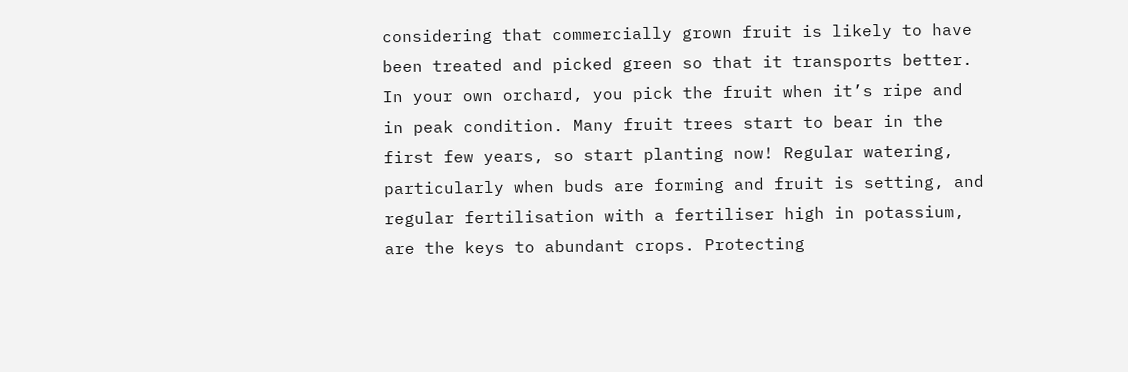considering that commercially grown fruit is likely to have been treated and picked green so that it transports better. In your own orchard, you pick the fruit when it’s ripe and in peak condition. Many fruit trees start to bear in the first few years, so start planting now! Regular watering, particularly when buds are forming and fruit is setting, and regular fertilisation with a fertiliser high in potassium, are the keys to abundant crops. Protecting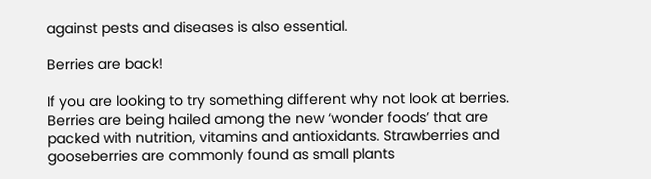against pests and diseases is also essential.

Berries are back!

If you are looking to try something different why not look at berries. Berries are being hailed among the new ‘wonder foods’ that are packed with nutrition, vitamins and antioxidants. Strawberries and gooseberries are commonly found as small plants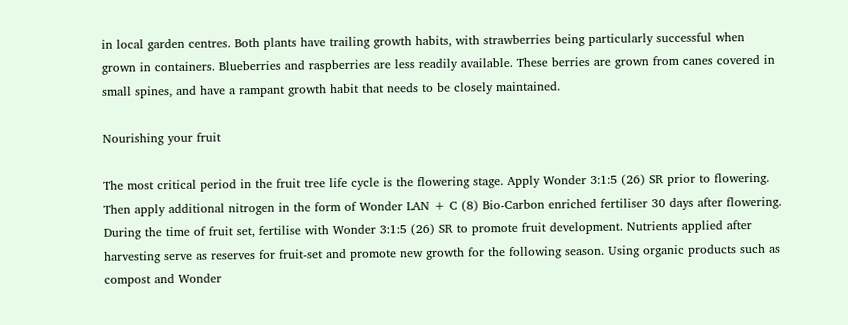in local garden centres. Both plants have trailing growth habits, with strawberries being particularly successful when grown in containers. Blueberries and raspberries are less readily available. These berries are grown from canes covered in small spines, and have a rampant growth habit that needs to be closely maintained.

Nourishing your fruit

The most critical period in the fruit tree life cycle is the flowering stage. Apply Wonder 3:1:5 (26) SR prior to flowering. Then apply additional nitrogen in the form of Wonder LAN + C (8) Bio-Carbon enriched fertiliser 30 days after flowering. During the time of fruit set, fertilise with Wonder 3:1:5 (26) SR to promote fruit development. Nutrients applied after harvesting serve as reserves for fruit-set and promote new growth for the following season. Using organic products such as compost and Wonder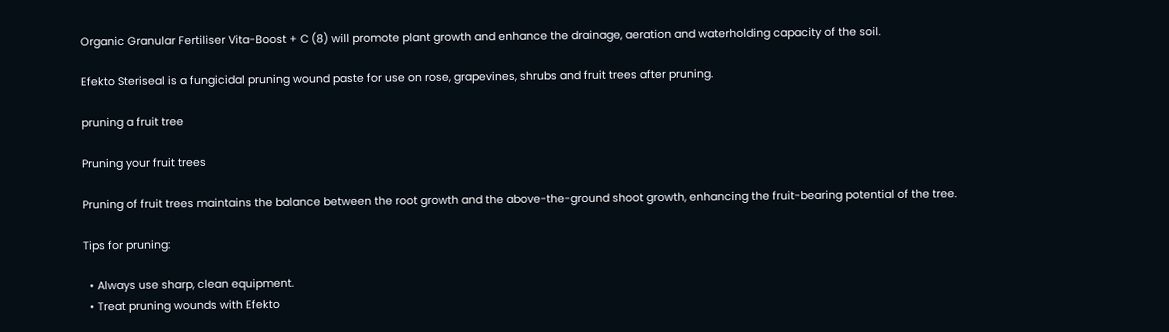Organic Granular Fertiliser Vita-Boost + C (8) will promote plant growth and enhance the drainage, aeration and waterholding capacity of the soil.

Efekto Steriseal is a fungicidal pruning wound paste for use on rose, grapevines, shrubs and fruit trees after pruning.

pruning a fruit tree

Pruning your fruit trees

Pruning of fruit trees maintains the balance between the root growth and the above-the-ground shoot growth, enhancing the fruit-bearing potential of the tree.

Tips for pruning:

  • Always use sharp, clean equipment.
  • Treat pruning wounds with Efekto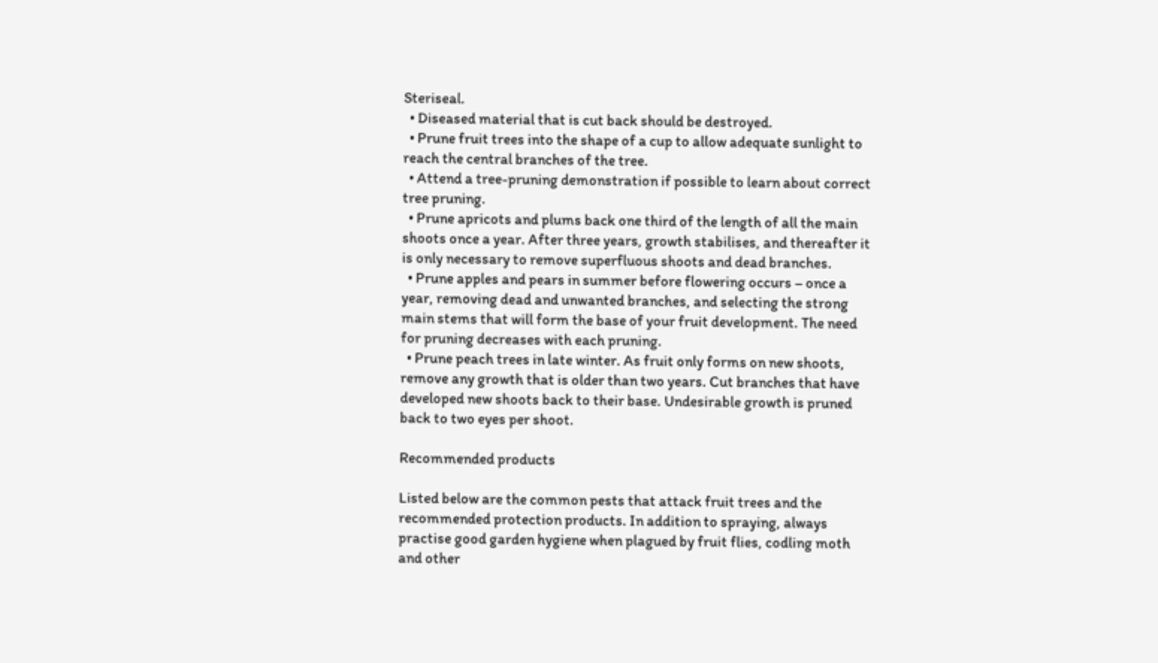Steriseal.
  • Diseased material that is cut back should be destroyed.
  • Prune fruit trees into the shape of a cup to allow adequate sunlight to reach the central branches of the tree.
  • Attend a tree-pruning demonstration if possible to learn about correct tree pruning.
  • Prune apricots and plums back one third of the length of all the main shoots once a year. After three years, growth stabilises, and thereafter it is only necessary to remove superfluous shoots and dead branches.
  • Prune apples and pears in summer before flowering occurs – once a year, removing dead and unwanted branches, and selecting the strong main stems that will form the base of your fruit development. The need for pruning decreases with each pruning.
  • Prune peach trees in late winter. As fruit only forms on new shoots, remove any growth that is older than two years. Cut branches that have developed new shoots back to their base. Undesirable growth is pruned back to two eyes per shoot.

Recommended products

Listed below are the common pests that attack fruit trees and the recommended protection products. In addition to spraying, always practise good garden hygiene when plagued by fruit flies, codling moth and other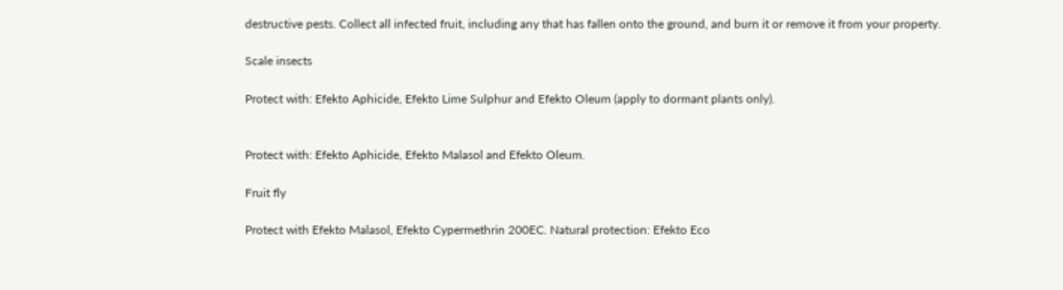destructive pests. Collect all infected fruit, including any that has fallen onto the ground, and burn it or remove it from your property.

Scale insects

Protect with: Efekto Aphicide, Efekto Lime Sulphur and Efekto Oleum (apply to dormant plants only).


Protect with: Efekto Aphicide, Efekto Malasol and Efekto Oleum.

Fruit fly

Protect with Efekto Malasol, Efekto Cypermethrin 200EC. Natural protection: Efekto Eco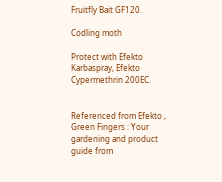Fruitfly Bait GF120.

Codling moth

Protect with Efekto Karbaspray, Efekto Cypermethrin 200EC.


Referenced from Efekto , Green Fingers : Your gardening and product guide from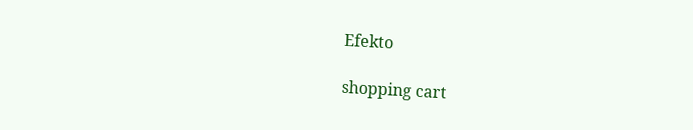Efekto

shopping cart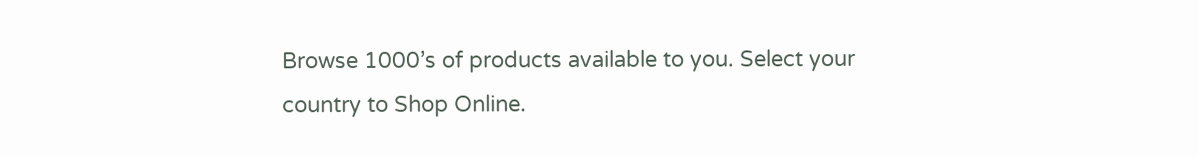Browse 1000’s of products available to you. Select your country to Shop Online.